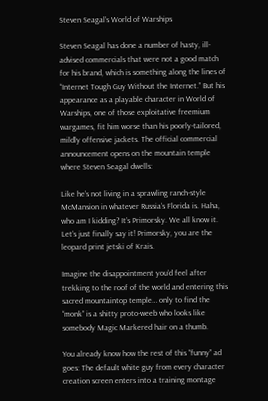Steven Seagal’s World of Warships

Steven Seagal has done a number of hasty, ill-advised commercials that were not a good match for his brand, which is something along the lines of “Internet Tough Guy Without the Internet.” But his appearance as a playable character in World of Warships, one of those exploitative freemium wargames, fit him worse than his poorly-tailored, mildly offensive jackets. The official commercial announcement opens on the mountain temple where Steven Seagal dwells:

Like he’s not living in a sprawling ranch-style McMansion in whatever Russia’s Florida is. Haha, who am I kidding? It’s Primorsky. We all know it. Let’s just finally say it! Primorsky, you are the leopard print jetski of Krais.

Imagine the disappointment you’d feel after trekking to the roof of the world and entering this sacred mountaintop temple… only to find the “monk” is a shitty proto-weeb who looks like somebody Magic Markered hair on a thumb.

You already know how the rest of this “funny” ad goes: The default white guy from every character creation screen enters into a training montage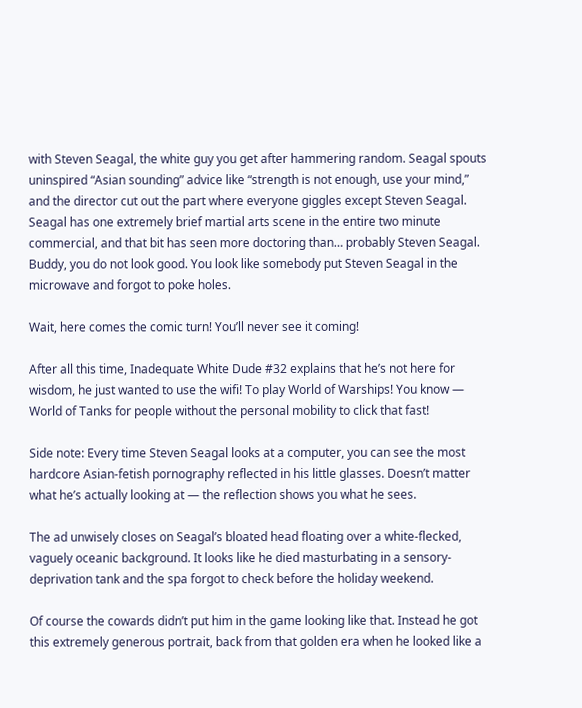with Steven Seagal, the white guy you get after hammering random. Seagal spouts uninspired “Asian sounding” advice like “strength is not enough, use your mind,” and the director cut out the part where everyone giggles except Steven Seagal. Seagal has one extremely brief martial arts scene in the entire two minute commercial, and that bit has seen more doctoring than… probably Steven Seagal. Buddy, you do not look good. You look like somebody put Steven Seagal in the microwave and forgot to poke holes.

Wait, here comes the comic turn! You’ll never see it coming!

After all this time, Inadequate White Dude #32 explains that he’s not here for wisdom, he just wanted to use the wifi! To play World of Warships! You know — World of Tanks for people without the personal mobility to click that fast!

Side note: Every time Steven Seagal looks at a computer, you can see the most hardcore Asian-fetish pornography reflected in his little glasses. Doesn’t matter what he’s actually looking at — the reflection shows you what he sees.

The ad unwisely closes on Seagal’s bloated head floating over a white-flecked, vaguely oceanic background. It looks like he died masturbating in a sensory-deprivation tank and the spa forgot to check before the holiday weekend.

Of course the cowards didn’t put him in the game looking like that. Instead he got this extremely generous portrait, back from that golden era when he looked like a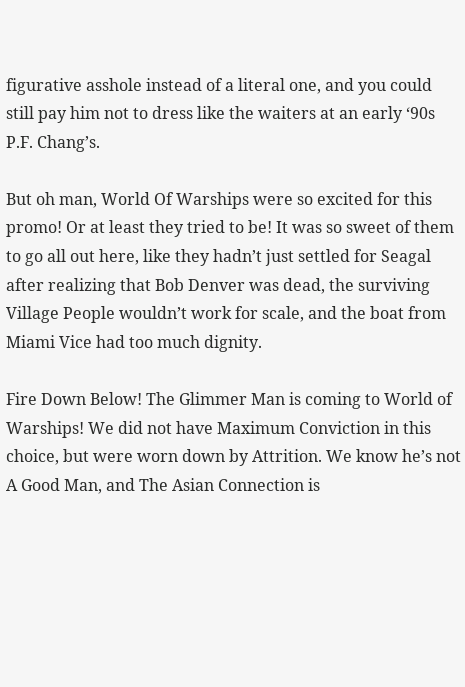figurative asshole instead of a literal one, and you could still pay him not to dress like the waiters at an early ‘90s P.F. Chang’s.

But oh man, World Of Warships were so excited for this promo! Or at least they tried to be! It was so sweet of them to go all out here, like they hadn’t just settled for Seagal after realizing that Bob Denver was dead, the surviving Village People wouldn’t work for scale, and the boat from Miami Vice had too much dignity.

Fire Down Below! The Glimmer Man is coming to World of Warships! We did not have Maximum Conviction in this choice, but were worn down by Attrition. We know he’s not A Good Man, and The Asian Connection is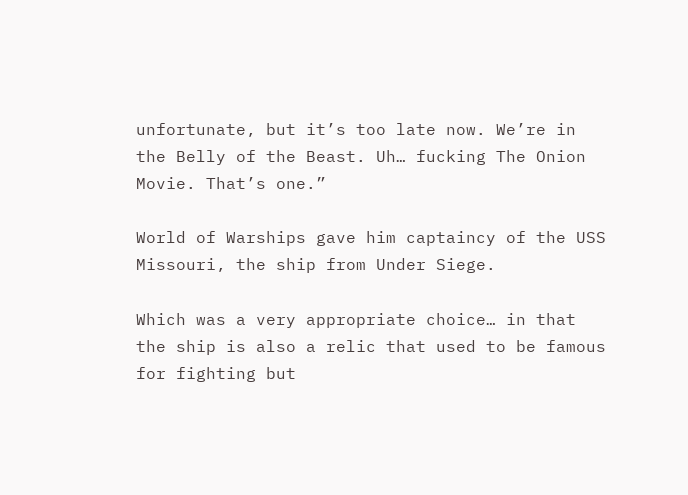unfortunate, but it’s too late now. We’re in the Belly of the Beast. Uh… fucking The Onion Movie. That’s one.”

World of Warships gave him captaincy of the USS Missouri, the ship from Under Siege.

Which was a very appropriate choice… in that the ship is also a relic that used to be famous for fighting but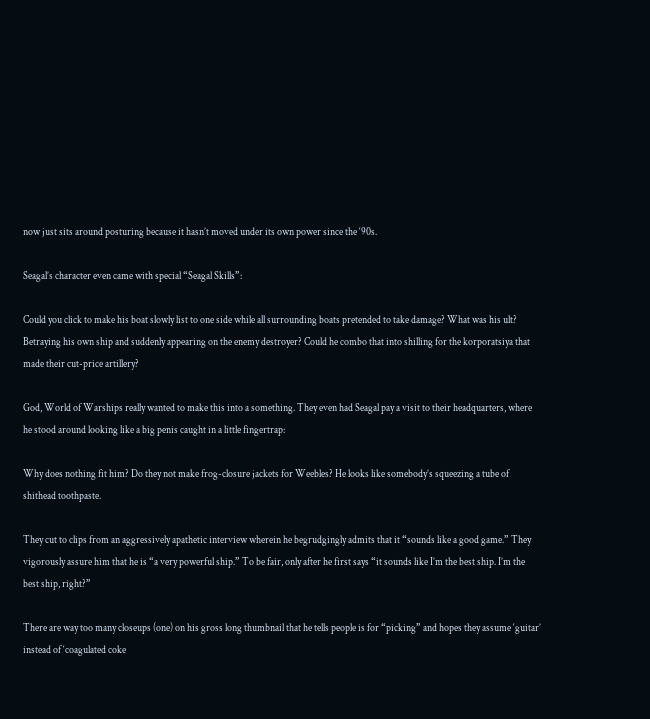now just sits around posturing because it hasn’t moved under its own power since the ‘90s.

Seagal’s character even came with special “Seagal Skills”:

Could you click to make his boat slowly list to one side while all surrounding boats pretended to take damage? What was his ult? Betraying his own ship and suddenly appearing on the enemy destroyer? Could he combo that into shilling for the korporatsiya that made their cut-price artillery?

God, World of Warships really wanted to make this into a something. They even had Seagal pay a visit to their headquarters, where he stood around looking like a big penis caught in a little fingertrap:

Why does nothing fit him? Do they not make frog-closure jackets for Weebles? He looks like somebody’s squeezing a tube of shithead toothpaste.

They cut to clips from an aggressively apathetic interview wherein he begrudgingly admits that it “sounds like a good game.” They vigorously assure him that he is “a very powerful ship.” To be fair, only after he first says “it sounds like I’m the best ship. I’m the best ship, right?”

There are way too many closeups (one) on his gross long thumbnail that he tells people is for “picking” and hopes they assume ‘guitar’ instead of ‘coagulated coke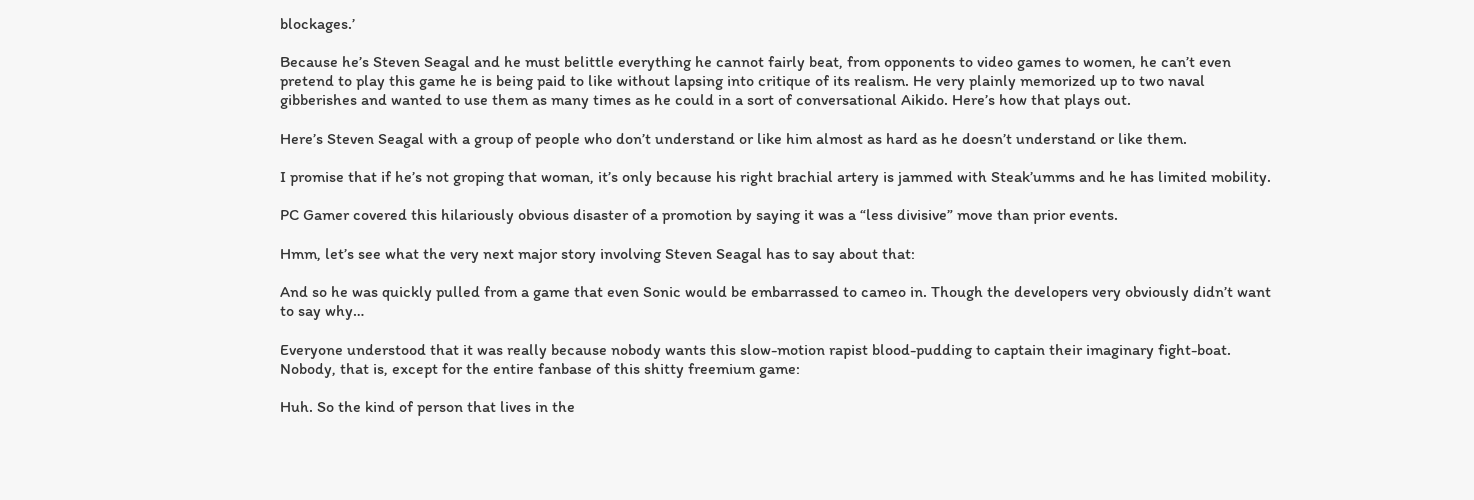blockages.’

Because he’s Steven Seagal and he must belittle everything he cannot fairly beat, from opponents to video games to women, he can’t even pretend to play this game he is being paid to like without lapsing into critique of its realism. He very plainly memorized up to two naval gibberishes and wanted to use them as many times as he could in a sort of conversational Aikido. Here’s how that plays out.

Here’s Steven Seagal with a group of people who don’t understand or like him almost as hard as he doesn’t understand or like them.

I promise that if he’s not groping that woman, it’s only because his right brachial artery is jammed with Steak’umms and he has limited mobility.

PC Gamer covered this hilariously obvious disaster of a promotion by saying it was a “less divisive” move than prior events.

Hmm, let’s see what the very next major story involving Steven Seagal has to say about that:

And so he was quickly pulled from a game that even Sonic would be embarrassed to cameo in. Though the developers very obviously didn’t want to say why…

Everyone understood that it was really because nobody wants this slow-motion rapist blood-pudding to captain their imaginary fight-boat. Nobody, that is, except for the entire fanbase of this shitty freemium game:

Huh. So the kind of person that lives in the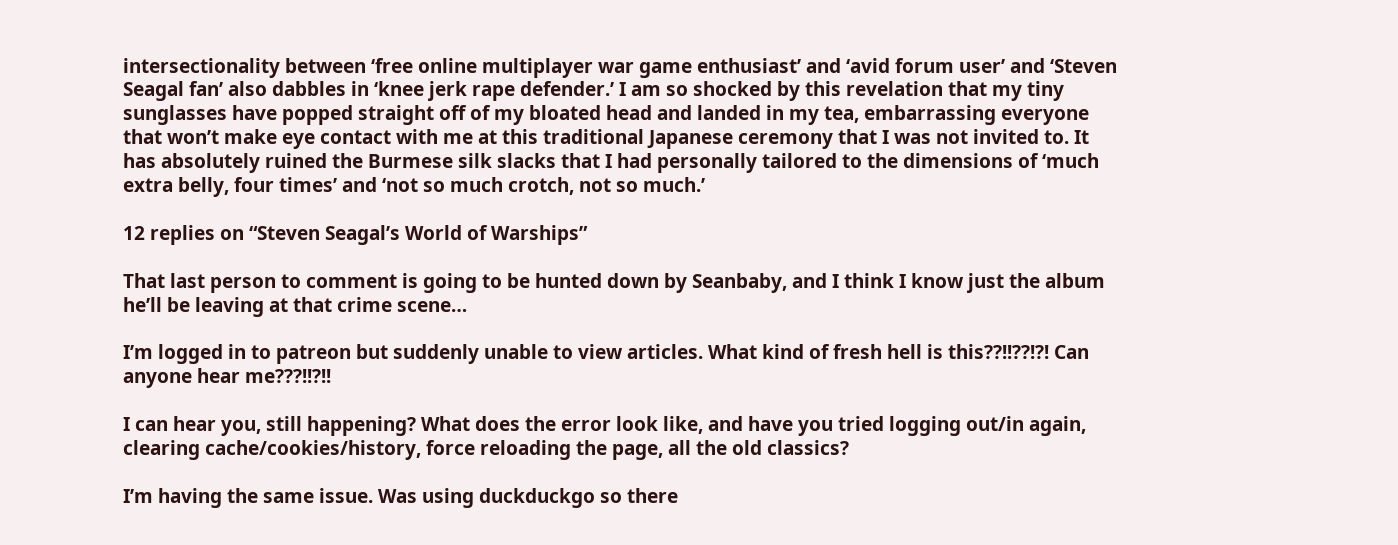intersectionality between ‘free online multiplayer war game enthusiast’ and ‘avid forum user’ and ‘Steven Seagal fan’ also dabbles in ‘knee jerk rape defender.’ I am so shocked by this revelation that my tiny sunglasses have popped straight off of my bloated head and landed in my tea, embarrassing everyone that won’t make eye contact with me at this traditional Japanese ceremony that I was not invited to. It has absolutely ruined the Burmese silk slacks that I had personally tailored to the dimensions of ‘much extra belly, four times’ and ‘not so much crotch, not so much.’

12 replies on “Steven Seagal’s World of Warships”

That last person to comment is going to be hunted down by Seanbaby, and I think I know just the album he’ll be leaving at that crime scene…

I’m logged in to patreon but suddenly unable to view articles. What kind of fresh hell is this??!!??!?! Can anyone hear me???!!?!!

I can hear you, still happening? What does the error look like, and have you tried logging out/in again, clearing cache/cookies/history, force reloading the page, all the old classics?

I’m having the same issue. Was using duckduckgo so there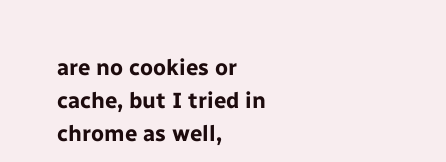are no cookies or cache, but I tried in chrome as well,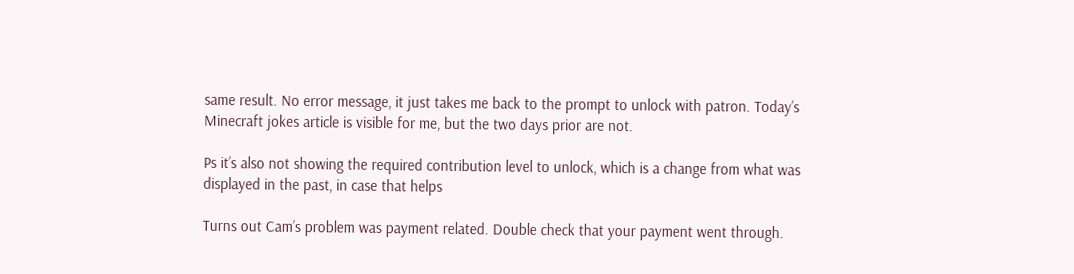same result. No error message, it just takes me back to the prompt to unlock with patron. Today’s Minecraft jokes article is visible for me, but the two days prior are not.

Ps it’s also not showing the required contribution level to unlock, which is a change from what was displayed in the past, in case that helps

Turns out Cam’s problem was payment related. Double check that your payment went through.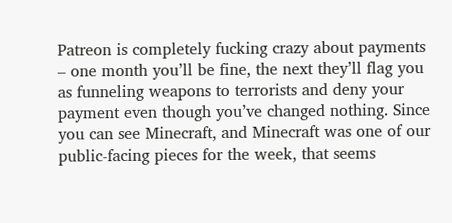Patreon is completely fucking crazy about payments – one month you’ll be fine, the next they’ll flag you as funneling weapons to terrorists and deny your payment even though you’ve changed nothing. Since you can see Minecraft, and Minecraft was one of our public-facing pieces for the week, that seems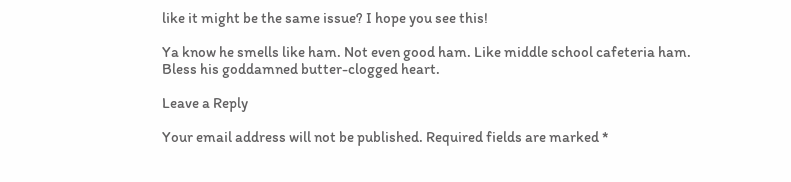like it might be the same issue? I hope you see this!

Ya know he smells like ham. Not even good ham. Like middle school cafeteria ham. Bless his goddamned butter-clogged heart.

Leave a Reply

Your email address will not be published. Required fields are marked *